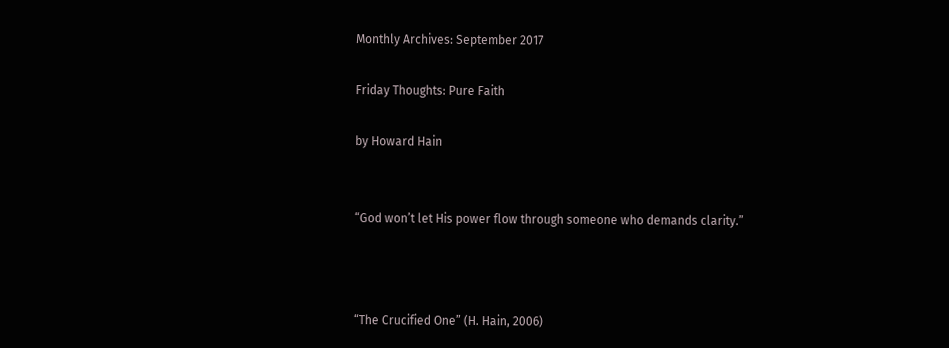Monthly Archives: September 2017

Friday Thoughts: Pure Faith

by Howard Hain


“God won’t let His power flow through someone who demands clarity.”



“The Crucified One” (H. Hain, 2006)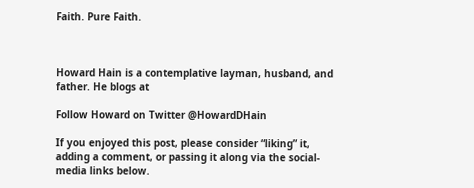Faith. Pure Faith.



Howard Hain is a contemplative layman, husband, and father. He blogs at

Follow Howard on Twitter @HowardDHain

If you enjoyed this post, please consider “liking” it, adding a comment, or passing it along via the social-media links below.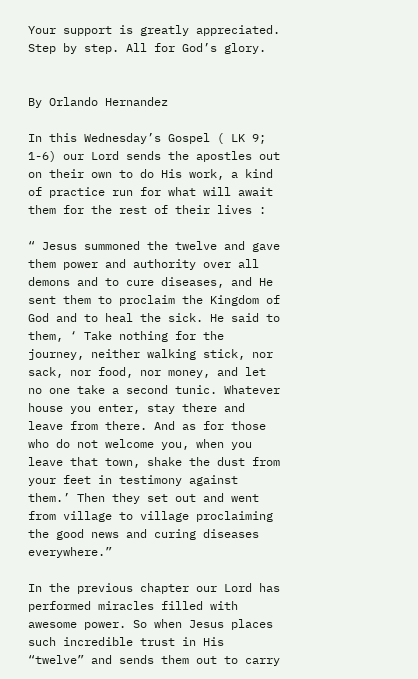Your support is greatly appreciated. Step by step. All for God’s glory.


By Orlando Hernandez

In this Wednesday’s Gospel ( LK 9; 1-6) our Lord sends the apostles out on their own to do His work, a kind of practice run for what will await them for the rest of their lives :

“ Jesus summoned the twelve and gave them power and authority over all demons and to cure diseases, and He sent them to proclaim the Kingdom of God and to heal the sick. He said to them, ‘ Take nothing for the journey, neither walking stick, nor sack, nor food, nor money, and let no one take a second tunic. Whatever house you enter, stay there and leave from there. And as for those who do not welcome you, when you leave that town, shake the dust from your feet in testimony against them.’ Then they set out and went from village to village proclaiming the good news and curing diseases everywhere.”

In the previous chapter our Lord has performed miracles filled with awesome power. So when Jesus places such incredible trust in His “twelve” and sends them out to carry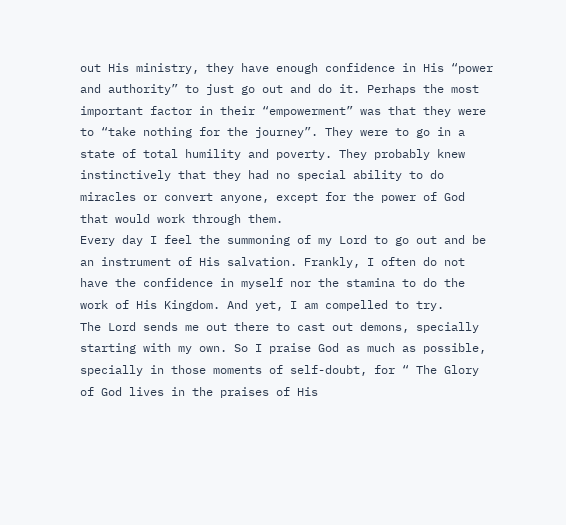out His ministry, they have enough confidence in His “power and authority” to just go out and do it. Perhaps the most important factor in their “empowerment” was that they were to “take nothing for the journey”. They were to go in a state of total humility and poverty. They probably knew instinctively that they had no special ability to do miracles or convert anyone, except for the power of God that would work through them.
Every day I feel the summoning of my Lord to go out and be an instrument of His salvation. Frankly, I often do not have the confidence in myself nor the stamina to do the work of His Kingdom. And yet, I am compelled to try.
The Lord sends me out there to cast out demons, specially starting with my own. So I praise God as much as possible, specially in those moments of self-doubt, for “ The Glory of God lives in the praises of His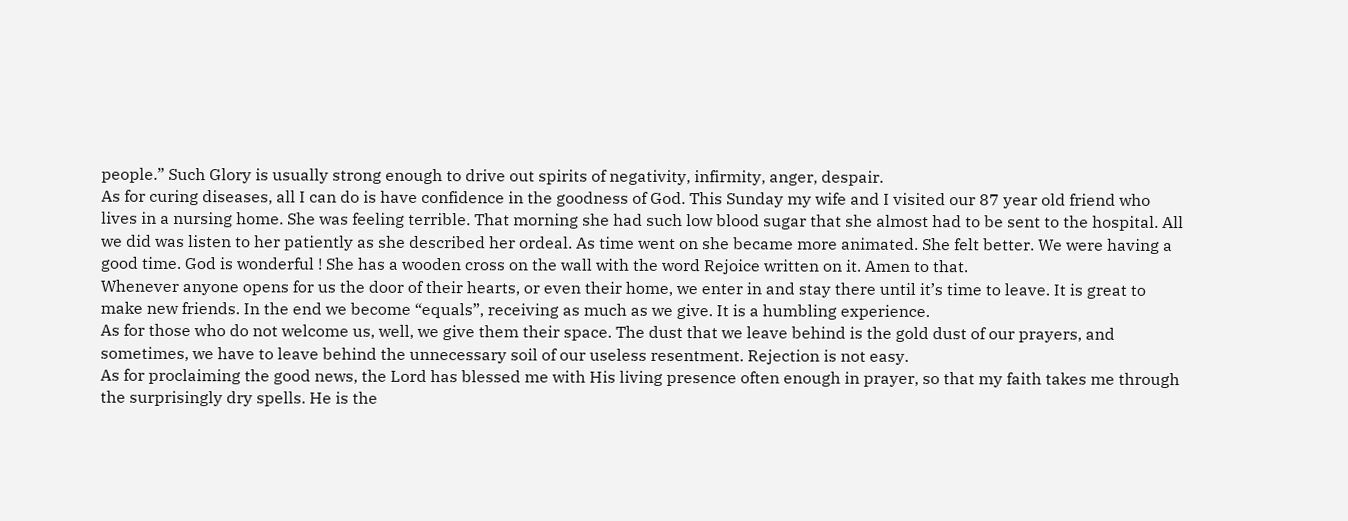people.” Such Glory is usually strong enough to drive out spirits of negativity, infirmity, anger, despair.
As for curing diseases, all I can do is have confidence in the goodness of God. This Sunday my wife and I visited our 87 year old friend who lives in a nursing home. She was feeling terrible. That morning she had such low blood sugar that she almost had to be sent to the hospital. All we did was listen to her patiently as she described her ordeal. As time went on she became more animated. She felt better. We were having a good time. God is wonderful ! She has a wooden cross on the wall with the word Rejoice written on it. Amen to that.
Whenever anyone opens for us the door of their hearts, or even their home, we enter in and stay there until it’s time to leave. It is great to make new friends. In the end we become “equals”, receiving as much as we give. It is a humbling experience.
As for those who do not welcome us, well, we give them their space. The dust that we leave behind is the gold dust of our prayers, and sometimes, we have to leave behind the unnecessary soil of our useless resentment. Rejection is not easy.
As for proclaiming the good news, the Lord has blessed me with His living presence often enough in prayer, so that my faith takes me through the surprisingly dry spells. He is the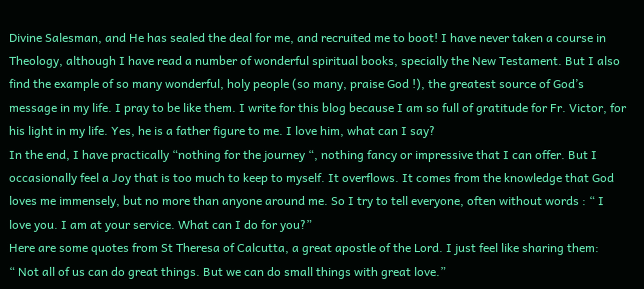Divine Salesman, and He has sealed the deal for me, and recruited me to boot! I have never taken a course in Theology, although I have read a number of wonderful spiritual books, specially the New Testament. But I also find the example of so many wonderful, holy people (so many, praise God !), the greatest source of God’s message in my life. I pray to be like them. I write for this blog because I am so full of gratitude for Fr. Victor, for his light in my life. Yes, he is a father figure to me. I love him, what can I say?
In the end, I have practically “nothing for the journey “, nothing fancy or impressive that I can offer. But I occasionally feel a Joy that is too much to keep to myself. It overflows. It comes from the knowledge that God loves me immensely, but no more than anyone around me. So I try to tell everyone, often without words : “ I love you. I am at your service. What can I do for you?”
Here are some quotes from St Theresa of Calcutta, a great apostle of the Lord. I just feel like sharing them:
“ Not all of us can do great things. But we can do small things with great love.”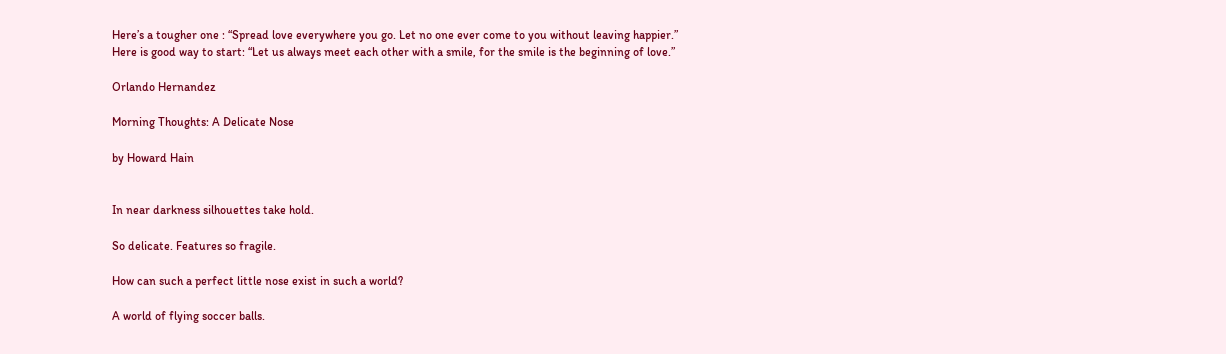Here’s a tougher one : “Spread love everywhere you go. Let no one ever come to you without leaving happier.”
Here is good way to start: “Let us always meet each other with a smile, for the smile is the beginning of love.”

Orlando Hernandez

Morning Thoughts: A Delicate Nose

by Howard Hain


In near darkness silhouettes take hold.

So delicate. Features so fragile.

How can such a perfect little nose exist in such a world?

A world of flying soccer balls.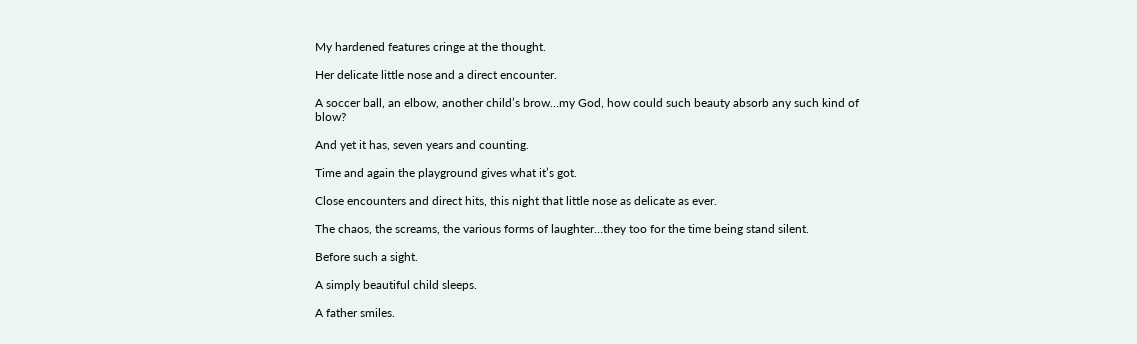My hardened features cringe at the thought.

Her delicate little nose and a direct encounter.

A soccer ball, an elbow, another child’s brow…my God, how could such beauty absorb any such kind of blow?

And yet it has, seven years and counting.

Time and again the playground gives what it’s got.

Close encounters and direct hits, this night that little nose as delicate as ever.

The chaos, the screams, the various forms of laughter…they too for the time being stand silent.

Before such a sight.

A simply beautiful child sleeps.

A father smiles.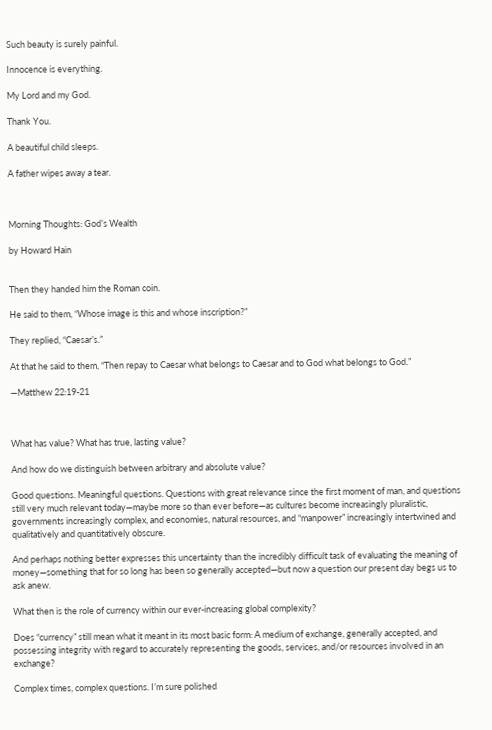Such beauty is surely painful.

Innocence is everything.

My Lord and my God.

Thank You.

A beautiful child sleeps.

A father wipes away a tear.



Morning Thoughts: God’s Wealth

by Howard Hain


Then they handed him the Roman coin.

He said to them, “Whose image is this and whose inscription?”

They replied, “Caesar’s.”

At that he said to them, “Then repay to Caesar what belongs to Caesar and to God what belongs to God.”

—Matthew 22:19-21



What has value? What has true, lasting value?

And how do we distinguish between arbitrary and absolute value?

Good questions. Meaningful questions. Questions with great relevance since the first moment of man, and questions still very much relevant today—maybe more so than ever before—as cultures become increasingly pluralistic, governments increasingly complex, and economies, natural resources, and “manpower” increasingly intertwined and qualitatively and quantitatively obscure.

And perhaps nothing better expresses this uncertainty than the incredibly difficult task of evaluating the meaning of money—something that for so long has been so generally accepted—but now a question our present day begs us to ask anew.

What then is the role of currency within our ever-increasing global complexity?

Does “currency” still mean what it meant in its most basic form: A medium of exchange, generally accepted, and possessing integrity with regard to accurately representing the goods, services, and/or resources involved in an exchange?

Complex times, complex questions. I’m sure polished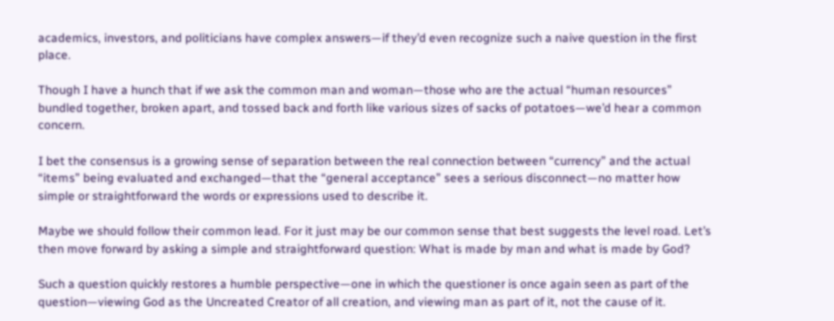academics, investors, and politicians have complex answers—if they’d even recognize such a naive question in the first place.

Though I have a hunch that if we ask the common man and woman—those who are the actual “human resources” bundled together, broken apart, and tossed back and forth like various sizes of sacks of potatoes—we’d hear a common concern.

I bet the consensus is a growing sense of separation between the real connection between “currency” and the actual “items” being evaluated and exchanged—that the “general acceptance” sees a serious disconnect—no matter how simple or straightforward the words or expressions used to describe it.

Maybe we should follow their common lead. For it just may be our common sense that best suggests the level road. Let’s then move forward by asking a simple and straightforward question: What is made by man and what is made by God?

Such a question quickly restores a humble perspective—one in which the questioner is once again seen as part of the question—viewing God as the Uncreated Creator of all creation, and viewing man as part of it, not the cause of it.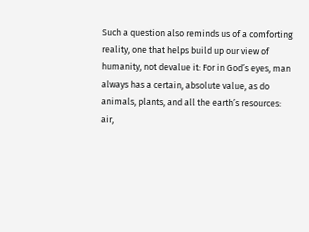Such a question also reminds us of a comforting reality, one that helps build up our view of humanity, not devalue it: For in God’s eyes, man always has a certain, absolute value, as do animals, plants, and all the earth’s resources: air,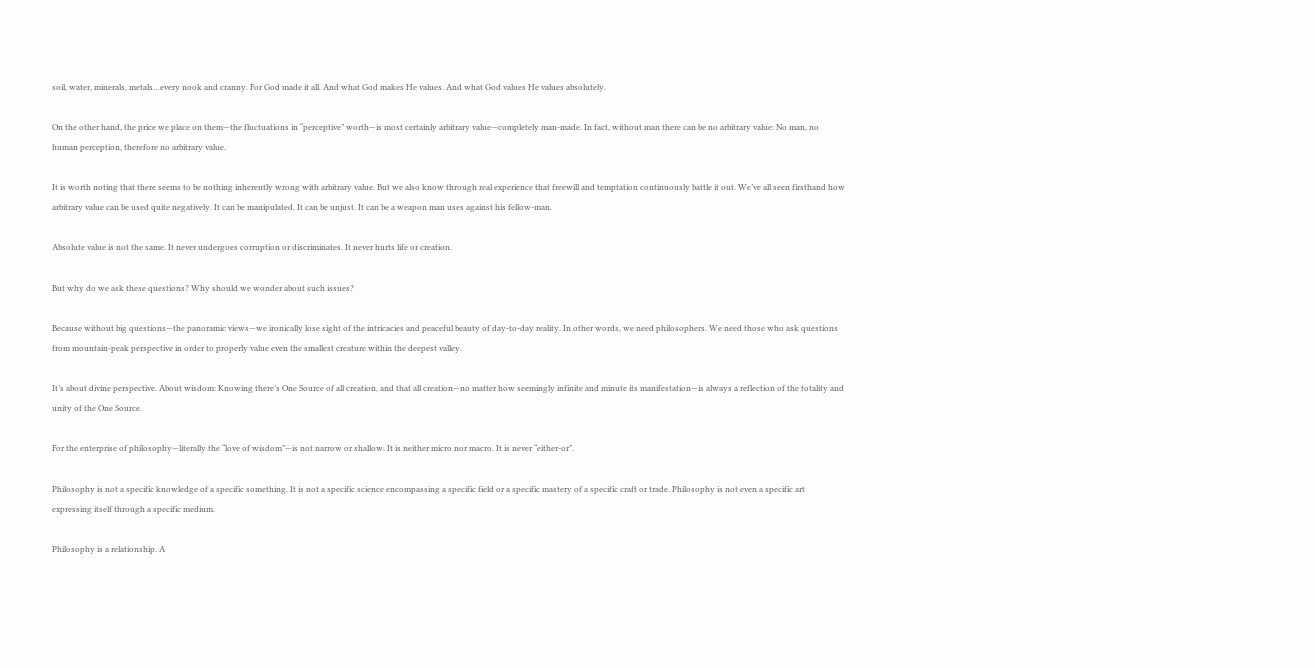soil, water, minerals, metals…every nook and cranny. For God made it all. And what God makes He values. And what God values He values absolutely.

On the other hand, the price we place on them—the fluctuations in “perceptive” worth—is most certainly arbitrary value—completely man-made. In fact, without man there can be no arbitrary value: No man, no human perception, therefore no arbitrary value.

It is worth noting that there seems to be nothing inherently wrong with arbitrary value. But we also know through real experience that freewill and temptation continuously battle it out. We’ve all seen firsthand how arbitrary value can be used quite negatively. It can be manipulated. It can be unjust. It can be a weapon man uses against his fellow-man.

Absolute value is not the same. It never undergoes corruption or discriminates. It never hurts life or creation.

But why do we ask these questions? Why should we wonder about such issues?

Because without big questions—the panoramic views—we ironically lose sight of the intricacies and peaceful beauty of day-to-day reality. In other words, we need philosophers. We need those who ask questions from mountain-peak perspective in order to properly value even the smallest creature within the deepest valley.

It’s about divine perspective. About wisdom: Knowing there’s One Source of all creation, and that all creation—no matter how seemingly infinite and minute its manifestation—is always a reflection of the totality and unity of the One Source.

For the enterprise of philosophy—literally the “love of wisdom”—is not narrow or shallow. It is neither micro nor macro. It is never “either-or”.

Philosophy is not a specific knowledge of a specific something. It is not a specific science encompassing a specific field or a specific mastery of a specific craft or trade. Philosophy is not even a specific art expressing itself through a specific medium.

Philosophy is a relationship. A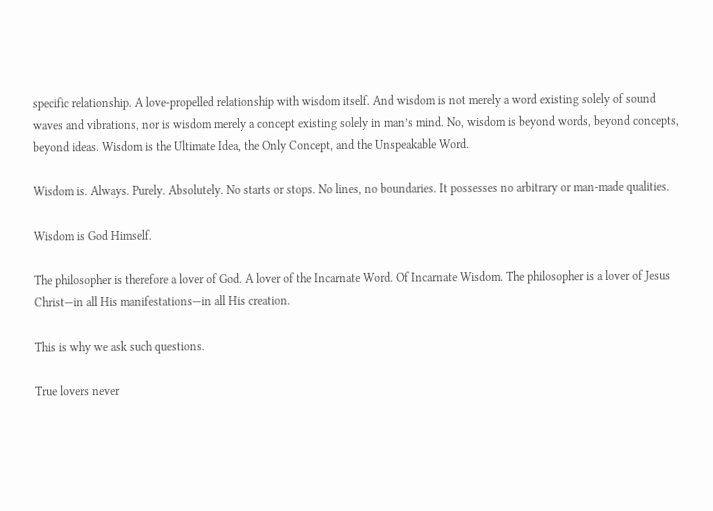specific relationship. A love-propelled relationship with wisdom itself. And wisdom is not merely a word existing solely of sound waves and vibrations, nor is wisdom merely a concept existing solely in man’s mind. No, wisdom is beyond words, beyond concepts, beyond ideas. Wisdom is the Ultimate Idea, the Only Concept, and the Unspeakable Word.

Wisdom is. Always. Purely. Absolutely. No starts or stops. No lines, no boundaries. It possesses no arbitrary or man-made qualities.

Wisdom is God Himself.

The philosopher is therefore a lover of God. A lover of the Incarnate Word. Of Incarnate Wisdom. The philosopher is a lover of Jesus Christ—in all His manifestations—in all His creation.

This is why we ask such questions.

True lovers never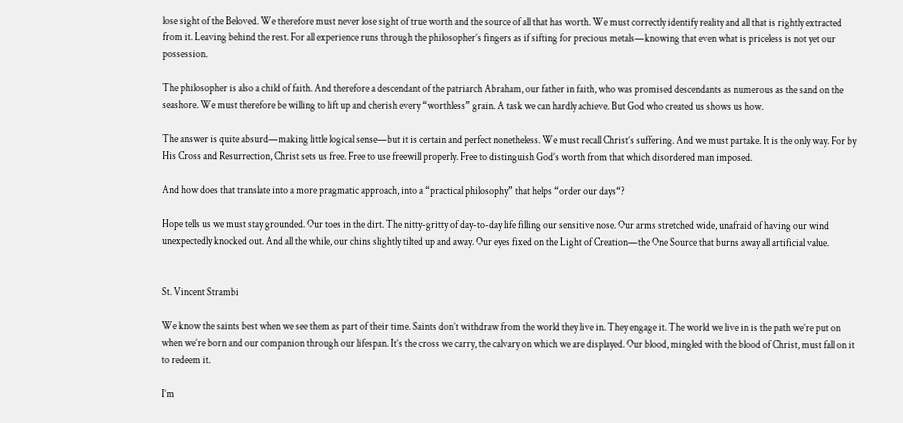lose sight of the Beloved. We therefore must never lose sight of true worth and the source of all that has worth. We must correctly identify reality and all that is rightly extracted from it. Leaving behind the rest. For all experience runs through the philosopher’s fingers as if sifting for precious metals—knowing that even what is priceless is not yet our possession.

The philosopher is also a child of faith. And therefore a descendant of the patriarch Abraham, our father in faith, who was promised descendants as numerous as the sand on the seashore. We must therefore be willing to lift up and cherish every “worthless” grain. A task we can hardly achieve. But God who created us shows us how.

The answer is quite absurd—making little logical sense—but it is certain and perfect nonetheless. We must recall Christ’s suffering. And we must partake. It is the only way. For by His Cross and Resurrection, Christ sets us free. Free to use freewill properly. Free to distinguish God’s worth from that which disordered man imposed.

And how does that translate into a more pragmatic approach, into a “practical philosophy” that helps “order our days“?

Hope tells us we must stay grounded. Our toes in the dirt. The nitty-gritty of day-to-day life filling our sensitive nose. Our arms stretched wide, unafraid of having our wind unexpectedly knocked out. And all the while, our chins slightly tilted up and away. Our eyes fixed on the Light of Creation—the One Source that burns away all artificial value.


St. Vincent Strambi

We know the saints best when we see them as part of their time. Saints don’t withdraw from the world they live in. They engage it. The world we live in is the path we’re put on when we’re born and our companion through our lifespan. It’s the cross we carry, the calvary on which we are displayed. Our blood, mingled with the blood of Christ, must fall on it to redeem it.

I’m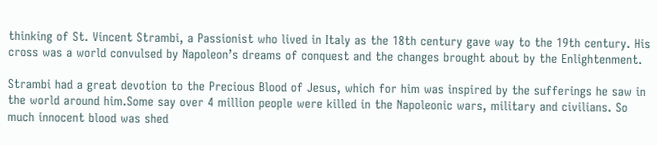thinking of St. Vincent Strambi, a Passionist who lived in Italy as the 18th century gave way to the 19th century. His cross was a world convulsed by Napoleon’s dreams of conquest and the changes brought about by the Enlightenment.

Strambi had a great devotion to the Precious Blood of Jesus, which for him was inspired by the sufferings he saw in the world around him.Some say over 4 million people were killed in the Napoleonic wars, military and civilians. So much innocent blood was shed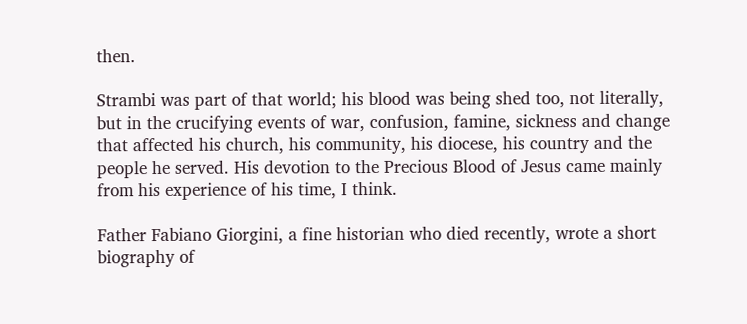then.

Strambi was part of that world; his blood was being shed too, not literally, but in the crucifying events of war, confusion, famine, sickness and change that affected his church, his community, his diocese, his country and the people he served. His devotion to the Precious Blood of Jesus came mainly from his experience of his time, I think.

Father Fabiano Giorgini, a fine historian who died recently, wrote a short biography of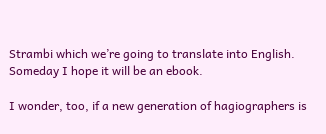Strambi which we’re going to translate into English. Someday I hope it will be an ebook.

I wonder, too, if a new generation of hagiographers is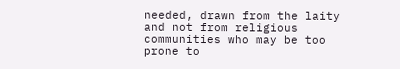needed, drawn from the laity and not from religious communities who may be too prone to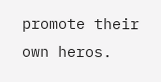promote their own heros.